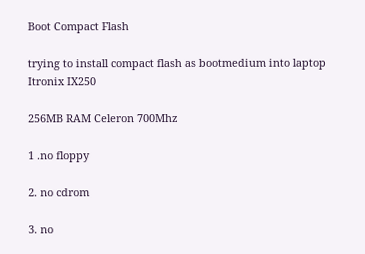Boot Compact Flash

trying to install compact flash as bootmedium into laptop Itronix IX250

256MB RAM Celeron 700Mhz

1 .no floppy

2. no cdrom

3. no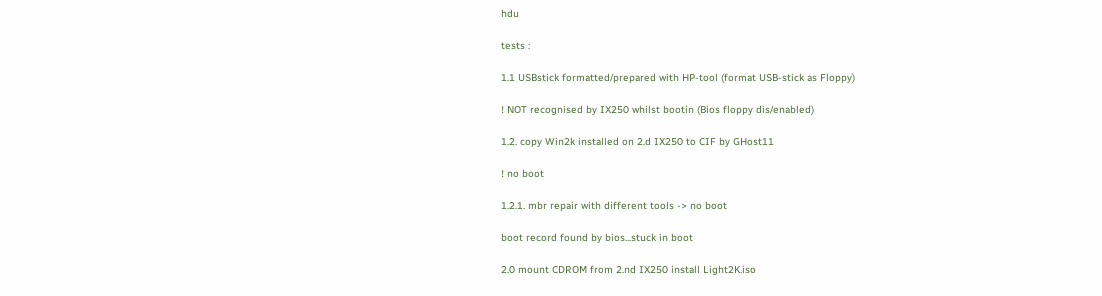hdu

tests :

1.1 USBstick formatted/prepared with HP-tool (format USB-stick as Floppy)

! NOT recognised by IX250 whilst bootin (Bios floppy dis/enabled)

1.2. copy Win2k installed on 2.d IX250 to CIF by GHost11

! no boot

1.2.1. mbr repair with different tools -> no boot

boot record found by bios...stuck in boot

2.0 mount CDROM from 2.nd IX250 install Light2K.iso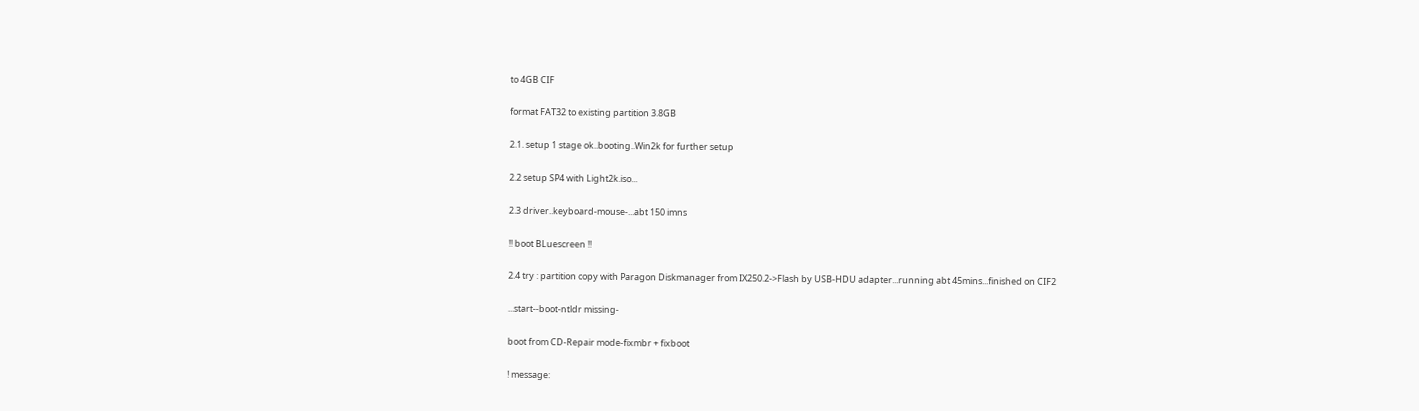to 4GB CIF

format FAT32 to existing partition 3.8GB

2.1. setup 1 stage ok..booting..Win2k for further setup

2.2 setup SP4 with Light2k.iso...

2.3 driver..keyboard-mouse-...abt 150 imns

!! boot BLuescreen !!

2.4 try : partition copy with Paragon Diskmanager from IX250.2->Flash by USB-HDU adapter...running abt 45mins...finished on CIF2

...start--boot-ntldr missing-

boot from CD-Repair mode-fixmbr + fixboot

! message: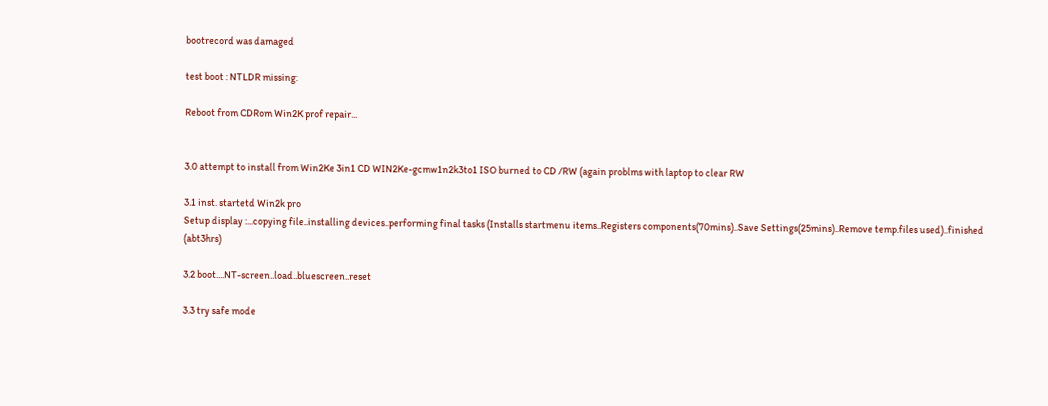bootrecord was damaged

test boot : NTLDR missing:

Reboot from CDRom Win2K prof repair...


3.0 attempt to install from Win2Ke 3in1 CD WIN2Ke-gcmw1n2k3to1 ISO burned to CD /RW (again problms with laptop to clear RW

3.1 inst. startetd Win2k pro
Setup display :...copying file..installing devices..performing final tasks (Installs startmenu items..Registers components(70mins)..Save Settings(25mins)..Remove temp.files used)..finished (abt3hrs)

3.2 boot....NT-screen..load..bluescreen..reset

3.3 try safe mode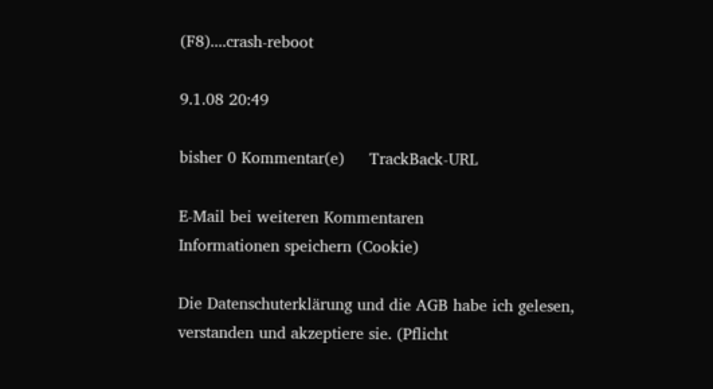(F8)....crash-reboot

9.1.08 20:49

bisher 0 Kommentar(e)     TrackBack-URL

E-Mail bei weiteren Kommentaren
Informationen speichern (Cookie)

Die Datenschuterklärung und die AGB habe ich gelesen, verstanden und akzeptiere sie. (Pflicht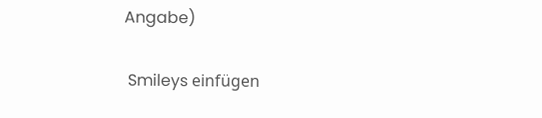Angabe)

 Smileys einfügen